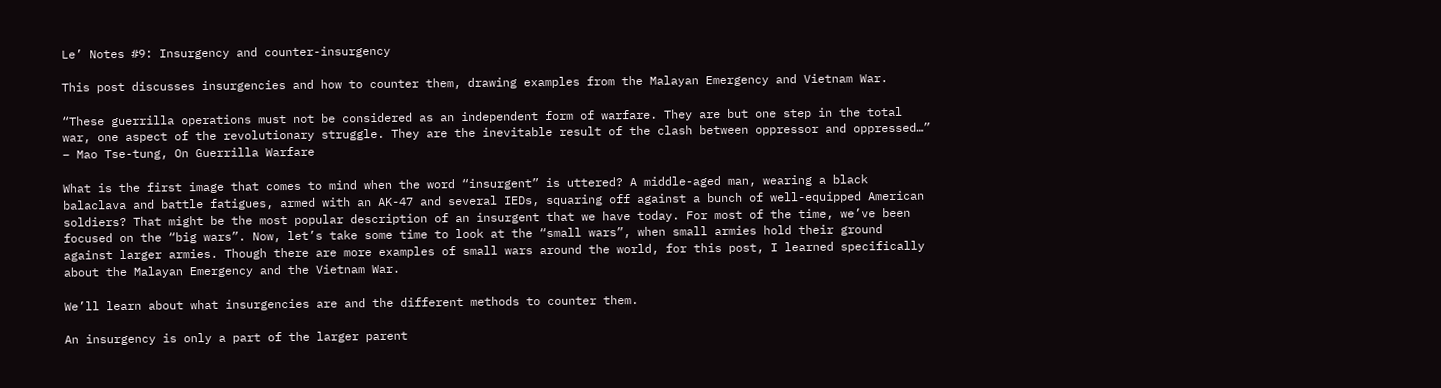Le’ Notes #9: Insurgency and counter-insurgency

This post discusses insurgencies and how to counter them, drawing examples from the Malayan Emergency and Vietnam War.

“These guerrilla operations must not be considered as an independent form of warfare. They are but one step in the total war, one aspect of the revolutionary struggle. They are the inevitable result of the clash between oppressor and oppressed…” – Mao Tse-tung, On Guerrilla Warfare

What is the first image that comes to mind when the word “insurgent” is uttered? A middle-aged man, wearing a black balaclava and battle fatigues, armed with an AK-47 and several IEDs, squaring off against a bunch of well-equipped American soldiers? That might be the most popular description of an insurgent that we have today. For most of the time, we’ve been focused on the “big wars”. Now, let’s take some time to look at the “small wars”, when small armies hold their ground against larger armies. Though there are more examples of small wars around the world, for this post, I learned specifically about the Malayan Emergency and the Vietnam War.

We’ll learn about what insurgencies are and the different methods to counter them.

An insurgency is only a part of the larger parent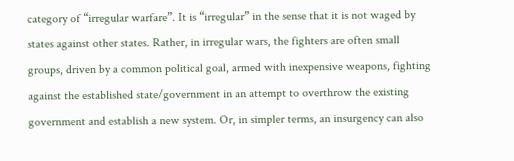category of “irregular warfare”. It is “irregular” in the sense that it is not waged by states against other states. Rather, in irregular wars, the fighters are often small groups, driven by a common political goal, armed with inexpensive weapons, fighting against the established state/government in an attempt to overthrow the existing government and establish a new system. Or, in simpler terms, an insurgency can also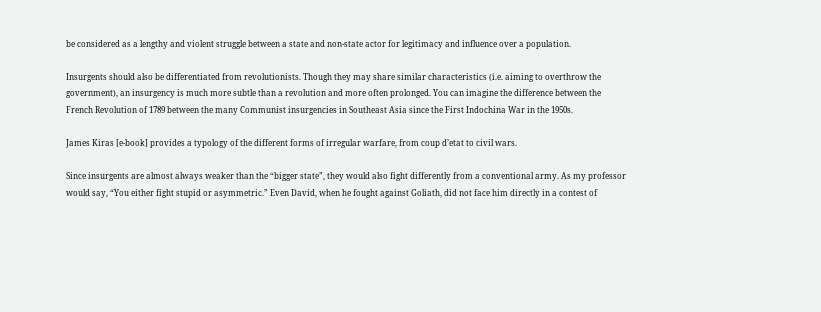be considered as a lengthy and violent struggle between a state and non-state actor for legitimacy and influence over a population.

Insurgents should also be differentiated from revolutionists. Though they may share similar characteristics (i.e. aiming to overthrow the government), an insurgency is much more subtle than a revolution and more often prolonged. You can imagine the difference between the French Revolution of 1789 between the many Communist insurgencies in Southeast Asia since the First Indochina War in the 1950s.

James Kiras [e-book] provides a typology of the different forms of irregular warfare, from coup d’etat to civil wars.

Since insurgents are almost always weaker than the “bigger state”, they would also fight differently from a conventional army. As my professor would say, “You either fight stupid or asymmetric.” Even David, when he fought against Goliath, did not face him directly in a contest of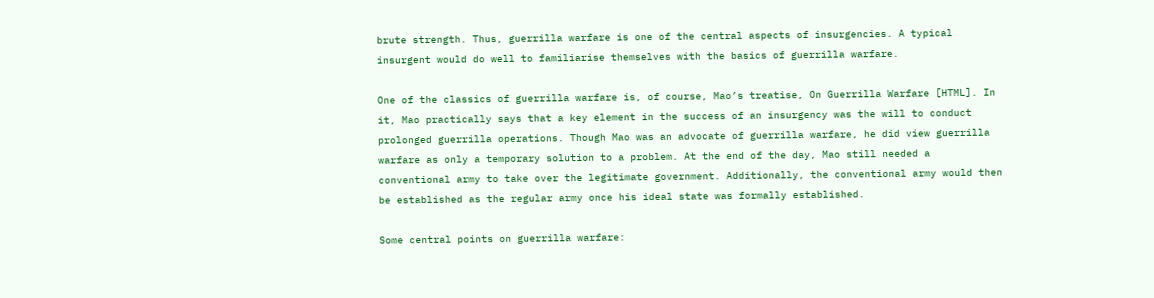brute strength. Thus, guerrilla warfare is one of the central aspects of insurgencies. A typical insurgent would do well to familiarise themselves with the basics of guerrilla warfare.

One of the classics of guerrilla warfare is, of course, Mao’s treatise, On Guerrilla Warfare [HTML]. In it, Mao practically says that a key element in the success of an insurgency was the will to conduct prolonged guerrilla operations. Though Mao was an advocate of guerrilla warfare, he did view guerrilla warfare as only a temporary solution to a problem. At the end of the day, Mao still needed a conventional army to take over the legitimate government. Additionally, the conventional army would then be established as the regular army once his ideal state was formally established.

Some central points on guerrilla warfare: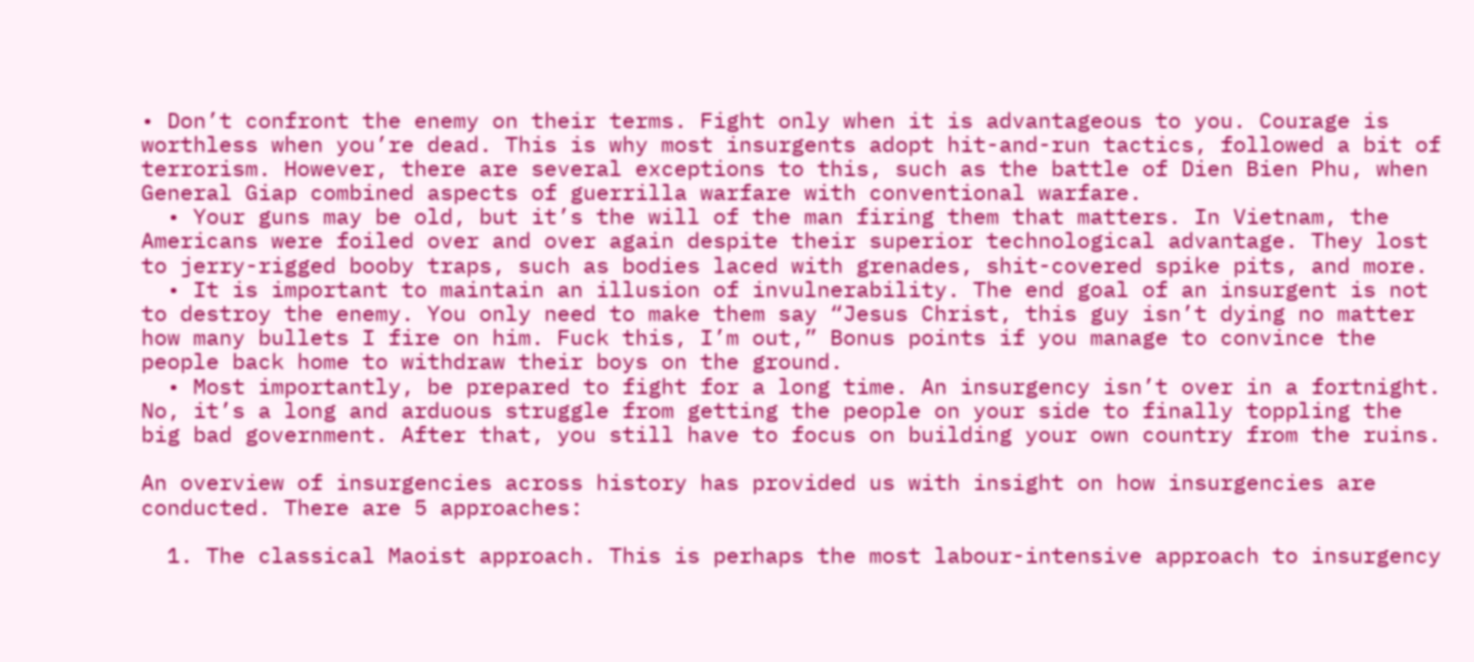• Don’t confront the enemy on their terms. Fight only when it is advantageous to you. Courage is worthless when you’re dead. This is why most insurgents adopt hit-and-run tactics, followed a bit of terrorism. However, there are several exceptions to this, such as the battle of Dien Bien Phu, when General Giap combined aspects of guerrilla warfare with conventional warfare.
  • Your guns may be old, but it’s the will of the man firing them that matters. In Vietnam, the Americans were foiled over and over again despite their superior technological advantage. They lost to jerry-rigged booby traps, such as bodies laced with grenades, shit-covered spike pits, and more.
  • It is important to maintain an illusion of invulnerability. The end goal of an insurgent is not to destroy the enemy. You only need to make them say “Jesus Christ, this guy isn’t dying no matter how many bullets I fire on him. Fuck this, I’m out,” Bonus points if you manage to convince the people back home to withdraw their boys on the ground.
  • Most importantly, be prepared to fight for a long time. An insurgency isn’t over in a fortnight. No, it’s a long and arduous struggle from getting the people on your side to finally toppling the big bad government. After that, you still have to focus on building your own country from the ruins.

An overview of insurgencies across history has provided us with insight on how insurgencies are conducted. There are 5 approaches:

  1. The classical Maoist approach. This is perhaps the most labour-intensive approach to insurgency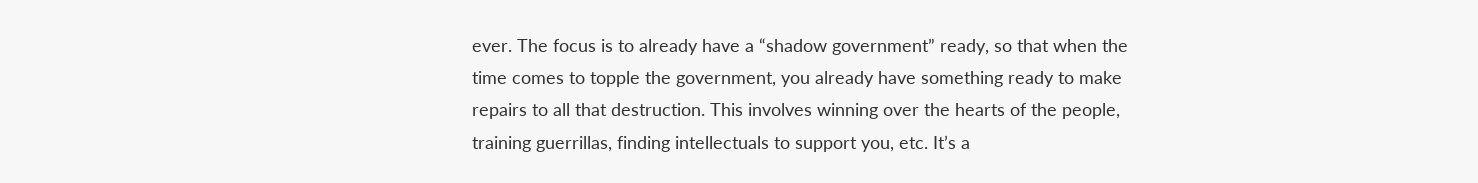ever. The focus is to already have a “shadow government” ready, so that when the time comes to topple the government, you already have something ready to make repairs to all that destruction. This involves winning over the hearts of the people, training guerrillas, finding intellectuals to support you, etc. It’s a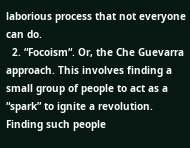laborious process that not everyone can do.
  2. “Focoism“. Or, the Che Guevarra approach. This involves finding a small group of people to act as a “spark” to ignite a revolution. Finding such people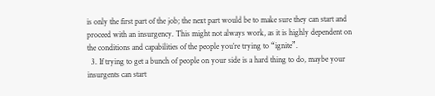is only the first part of the job; the next part would be to make sure they can start and proceed with an insurgency. This might not always work, as it is highly dependent on the conditions and capabilities of the people you’re trying to “ignite”.
  3. If trying to get a bunch of people on your side is a hard thing to do, maybe your insurgents can start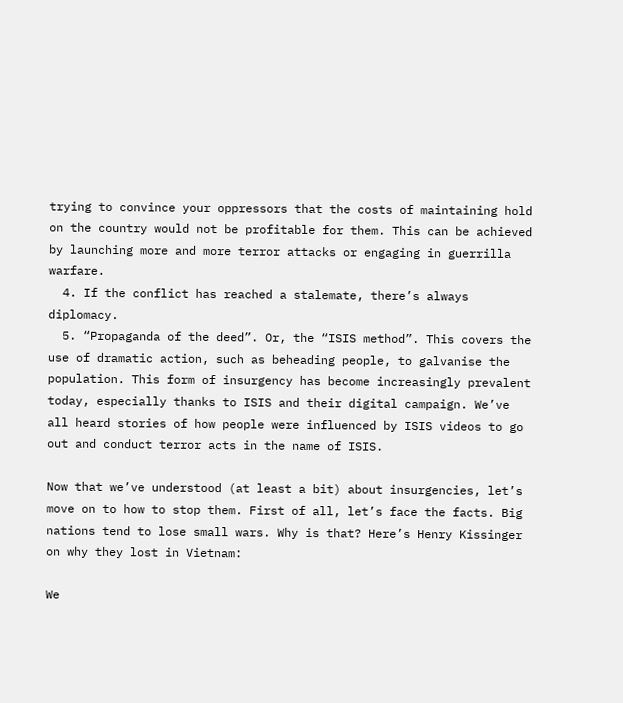trying to convince your oppressors that the costs of maintaining hold on the country would not be profitable for them. This can be achieved by launching more and more terror attacks or engaging in guerrilla warfare.
  4. If the conflict has reached a stalemate, there’s always diplomacy.
  5. “Propaganda of the deed”. Or, the “ISIS method”. This covers the use of dramatic action, such as beheading people, to galvanise the population. This form of insurgency has become increasingly prevalent today, especially thanks to ISIS and their digital campaign. We’ve all heard stories of how people were influenced by ISIS videos to go out and conduct terror acts in the name of ISIS.

Now that we’ve understood (at least a bit) about insurgencies, let’s move on to how to stop them. First of all, let’s face the facts. Big nations tend to lose small wars. Why is that? Here’s Henry Kissinger on why they lost in Vietnam:

We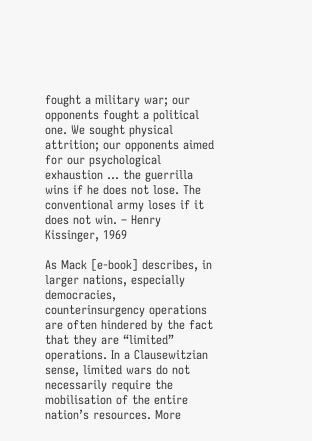fought a military war; our opponents fought a political one. We sought physical attrition; our opponents aimed for our psychological exhaustion … the guerrilla wins if he does not lose. The conventional army loses if it does not win. – Henry Kissinger, 1969

As Mack [e-book] describes, in larger nations, especially democracies, counterinsurgency operations are often hindered by the fact that they are “limited” operations. In a Clausewitzian sense, limited wars do not necessarily require the mobilisation of the entire nation’s resources. More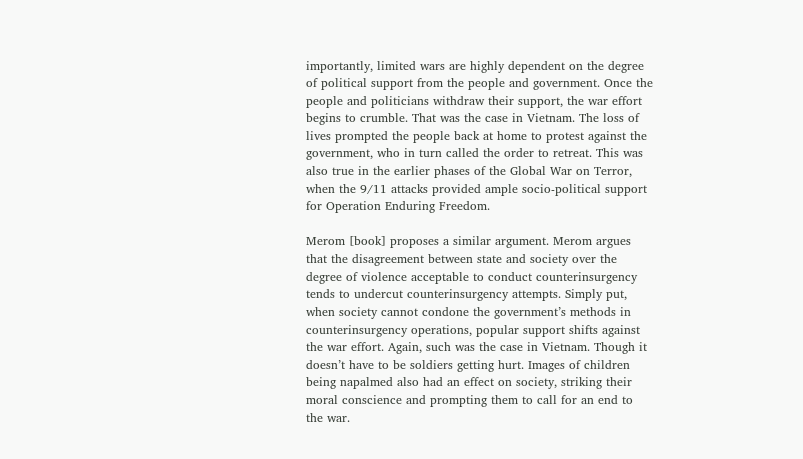importantly, limited wars are highly dependent on the degree of political support from the people and government. Once the people and politicians withdraw their support, the war effort begins to crumble. That was the case in Vietnam. The loss of lives prompted the people back at home to protest against the government, who in turn called the order to retreat. This was also true in the earlier phases of the Global War on Terror, when the 9/11 attacks provided ample socio-political support for Operation Enduring Freedom.

Merom [book] proposes a similar argument. Merom argues that the disagreement between state and society over the degree of violence acceptable to conduct counterinsurgency tends to undercut counterinsurgency attempts. Simply put, when society cannot condone the government’s methods in counterinsurgency operations, popular support shifts against the war effort. Again, such was the case in Vietnam. Though it doesn’t have to be soldiers getting hurt. Images of children being napalmed also had an effect on society, striking their moral conscience and prompting them to call for an end to the war.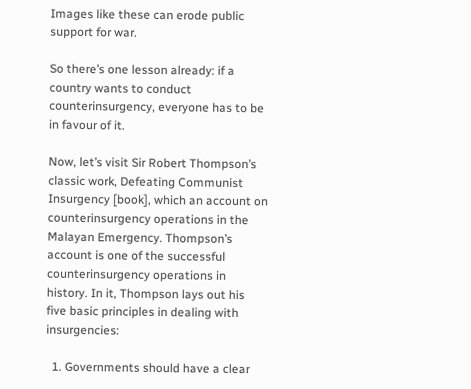Images like these can erode public support for war.

So there’s one lesson already: if a country wants to conduct counterinsurgency, everyone has to be in favour of it.

Now, let’s visit Sir Robert Thompson’s classic work, Defeating Communist Insurgency [book], which an account on counterinsurgency operations in the Malayan Emergency. Thompson’s account is one of the successful counterinsurgency operations in history. In it, Thompson lays out his five basic principles in dealing with insurgencies:

  1. Governments should have a clear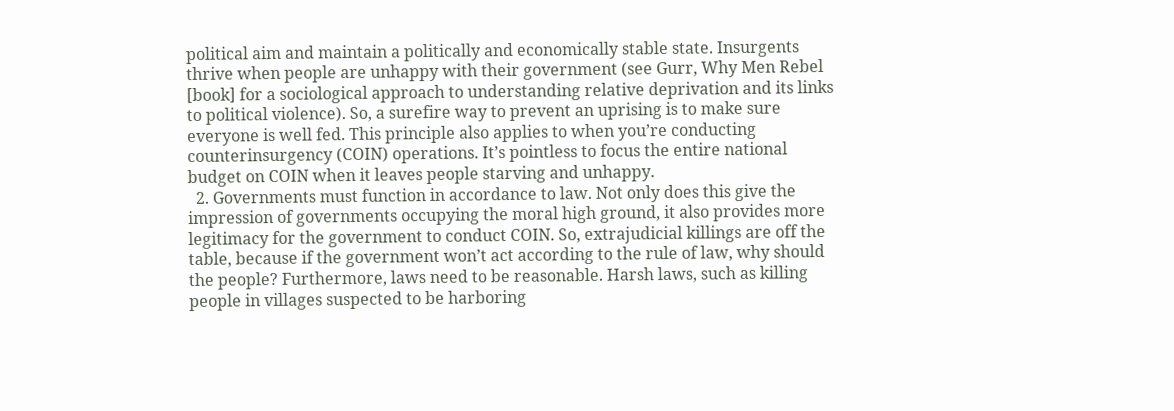political aim and maintain a politically and economically stable state. Insurgents thrive when people are unhappy with their government (see Gurr, Why Men Rebel [book] for a sociological approach to understanding relative deprivation and its links to political violence). So, a surefire way to prevent an uprising is to make sure everyone is well fed. This principle also applies to when you’re conducting counterinsurgency (COIN) operations. It’s pointless to focus the entire national budget on COIN when it leaves people starving and unhappy.
  2. Governments must function in accordance to law. Not only does this give the impression of governments occupying the moral high ground, it also provides more legitimacy for the government to conduct COIN. So, extrajudicial killings are off the table, because if the government won’t act according to the rule of law, why should the people? Furthermore, laws need to be reasonable. Harsh laws, such as killing people in villages suspected to be harboring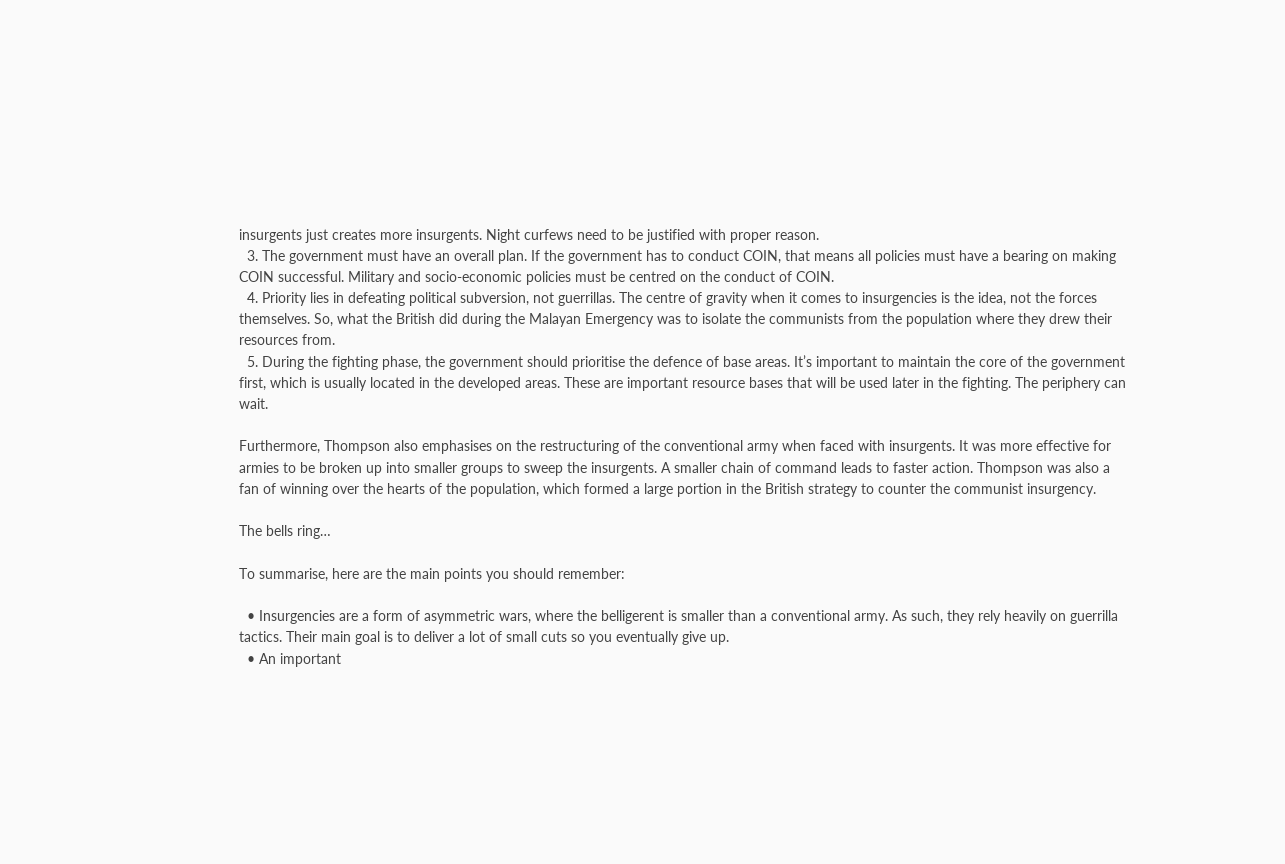insurgents just creates more insurgents. Night curfews need to be justified with proper reason.
  3. The government must have an overall plan. If the government has to conduct COIN, that means all policies must have a bearing on making COIN successful. Military and socio-economic policies must be centred on the conduct of COIN.
  4. Priority lies in defeating political subversion, not guerrillas. The centre of gravity when it comes to insurgencies is the idea, not the forces themselves. So, what the British did during the Malayan Emergency was to isolate the communists from the population where they drew their resources from.
  5. During the fighting phase, the government should prioritise the defence of base areas. It’s important to maintain the core of the government first, which is usually located in the developed areas. These are important resource bases that will be used later in the fighting. The periphery can wait.

Furthermore, Thompson also emphasises on the restructuring of the conventional army when faced with insurgents. It was more effective for armies to be broken up into smaller groups to sweep the insurgents. A smaller chain of command leads to faster action. Thompson was also a fan of winning over the hearts of the population, which formed a large portion in the British strategy to counter the communist insurgency.

The bells ring…

To summarise, here are the main points you should remember:

  • Insurgencies are a form of asymmetric wars, where the belligerent is smaller than a conventional army. As such, they rely heavily on guerrilla tactics. Their main goal is to deliver a lot of small cuts so you eventually give up.
  • An important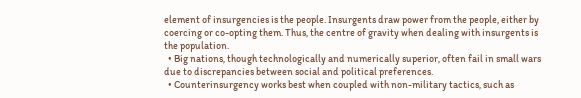element of insurgencies is the people. Insurgents draw power from the people, either by coercing or co-opting them. Thus, the centre of gravity when dealing with insurgents is the population.
  • Big nations, though technologically and numerically superior, often fail in small wars due to discrepancies between social and political preferences.
  • Counterinsurgency works best when coupled with non-military tactics, such as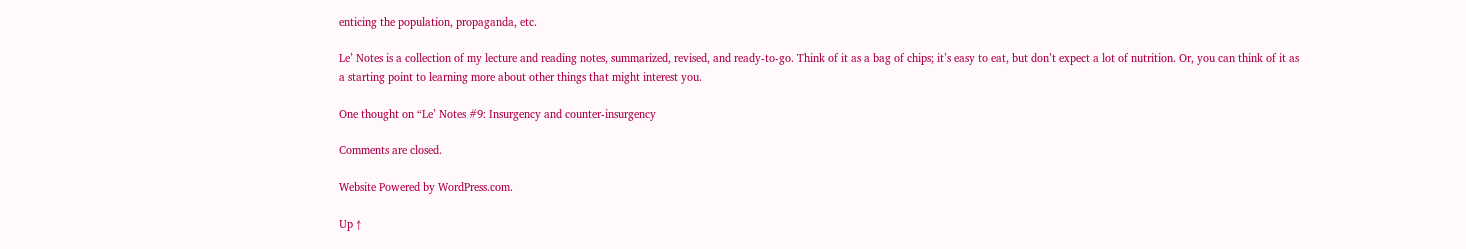enticing the population, propaganda, etc.

Le’ Notes is a collection of my lecture and reading notes, summarized, revised, and ready-to-go. Think of it as a bag of chips; it’s easy to eat, but don’t expect a lot of nutrition. Or, you can think of it as a starting point to learning more about other things that might interest you.

One thought on “Le’ Notes #9: Insurgency and counter-insurgency

Comments are closed.

Website Powered by WordPress.com.

Up ↑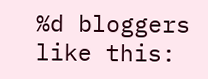%d bloggers like this: